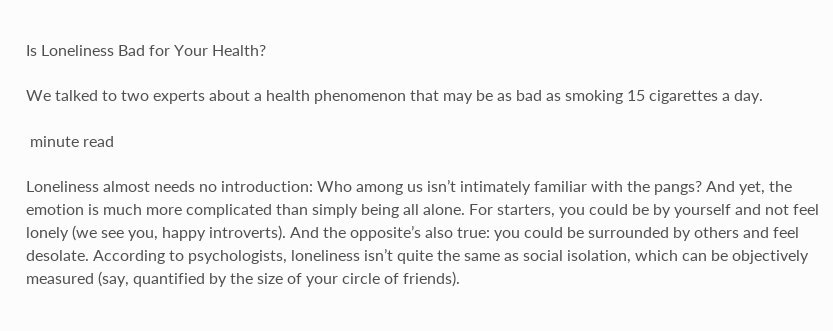Is Loneliness Bad for Your Health?

We talked to two experts about a health phenomenon that may be as bad as smoking 15 cigarettes a day.

 minute read

Loneliness almost needs no introduction: Who among us isn’t intimately familiar with the pangs? And yet, the emotion is much more complicated than simply being all alone. For starters, you could be by yourself and not feel lonely (we see you, happy introverts). And the opposite’s also true: you could be surrounded by others and feel desolate. According to psychologists, loneliness isn’t quite the same as social isolation, which can be objectively measured (say, quantified by the size of your circle of friends).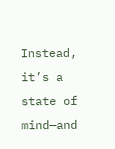Instead, it’s a state of mind—and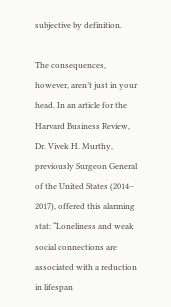subjective by definition.

The consequences, however, aren’t just in your head. In an article for the Harvard Business Review, Dr. Vivek H. Murthy, previously Surgeon General of the United States (2014– 2017), offered this alarming stat: “Loneliness and weak social connections are associated with a reduction in lifespan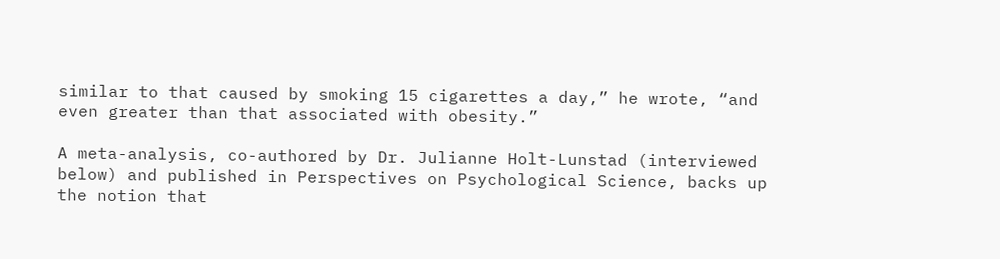similar to that caused by smoking 15 cigarettes a day,” he wrote, “and even greater than that associated with obesity.”

A meta-analysis, co-authored by Dr. Julianne Holt-Lunstad (interviewed below) and published in Perspectives on Psychological Science, backs up the notion that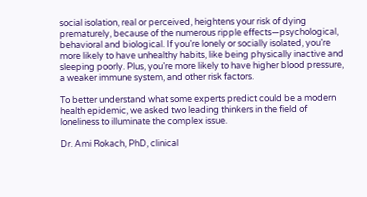social isolation, real or perceived, heightens your risk of dying prematurely, because of the numerous ripple effects—psychological, behavioral and biological. If you’re lonely or socially isolated, you’re more likely to have unhealthy habits, like being physically inactive and sleeping poorly. Plus, you’re more likely to have higher blood pressure, a weaker immune system, and other risk factors.

To better understand what some experts predict could be a modern health epidemic, we asked two leading thinkers in the field of loneliness to illuminate the complex issue.

Dr. Ami Rokach, PhD, clinical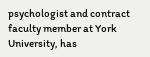psychologist and contract faculty member at York University, has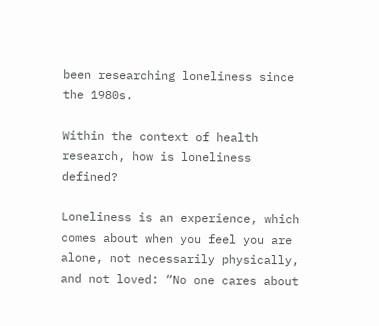been researching loneliness since the 1980s.

Within the context of health research, how is loneliness defined?

Loneliness is an experience, which comes about when you feel you are alone, not necessarily physically, and not loved: “No one cares about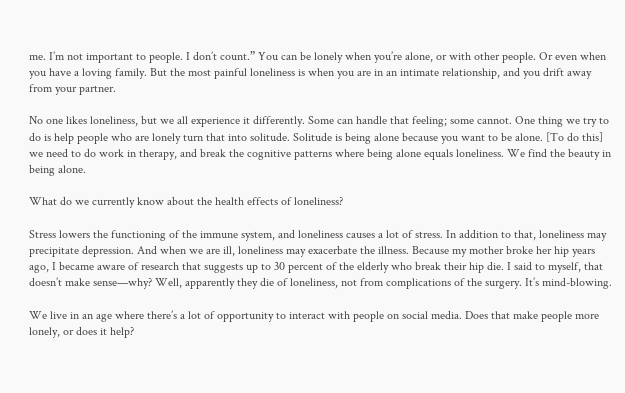me. I’m not important to people. I don’t count.” You can be lonely when you’re alone, or with other people. Or even when you have a loving family. But the most painful loneliness is when you are in an intimate relationship, and you drift away from your partner.

No one likes loneliness, but we all experience it differently. Some can handle that feeling; some cannot. One thing we try to do is help people who are lonely turn that into solitude. Solitude is being alone because you want to be alone. [To do this] we need to do work in therapy, and break the cognitive patterns where being alone equals loneliness. We find the beauty in being alone.

What do we currently know about the health effects of loneliness?

Stress lowers the functioning of the immune system, and loneliness causes a lot of stress. In addition to that, loneliness may precipitate depression. And when we are ill, loneliness may exacerbate the illness. Because my mother broke her hip years ago, I became aware of research that suggests up to 30 percent of the elderly who break their hip die. I said to myself, that doesn’t make sense—why? Well, apparently they die of loneliness, not from complications of the surgery. It’s mind-blowing.

We live in an age where there’s a lot of opportunity to interact with people on social media. Does that make people more lonely, or does it help?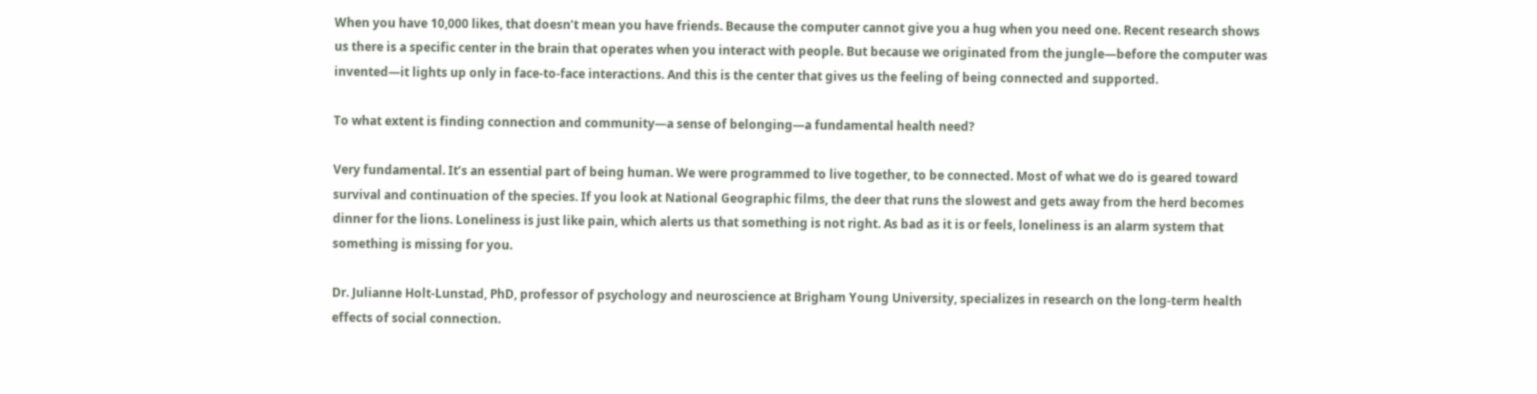When you have 10,000 likes, that doesn’t mean you have friends. Because the computer cannot give you a hug when you need one. Recent research shows us there is a specific center in the brain that operates when you interact with people. But because we originated from the jungle—before the computer was invented—it lights up only in face-to-face interactions. And this is the center that gives us the feeling of being connected and supported.

To what extent is finding connection and community—a sense of belonging—a fundamental health need?

Very fundamental. It’s an essential part of being human. We were programmed to live together, to be connected. Most of what we do is geared toward survival and continuation of the species. If you look at National Geographic films, the deer that runs the slowest and gets away from the herd becomes dinner for the lions. Loneliness is just like pain, which alerts us that something is not right. As bad as it is or feels, loneliness is an alarm system that something is missing for you.

Dr. Julianne Holt-Lunstad, PhD, professor of psychology and neuroscience at Brigham Young University, specializes in research on the long-term health effects of social connection.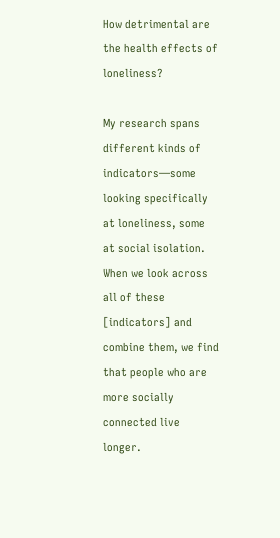How detrimental are the health effects of loneliness?

My research spans different kinds of indicators—some looking specifically at loneliness, some at social isolation. When we look across all of these [indicators] and combine them, we find that people who are more socially connected live longer.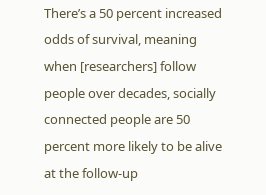There’s a 50 percent increased odds of survival, meaning when [researchers] follow people over decades, socially connected people are 50 percent more likely to be alive at the follow-up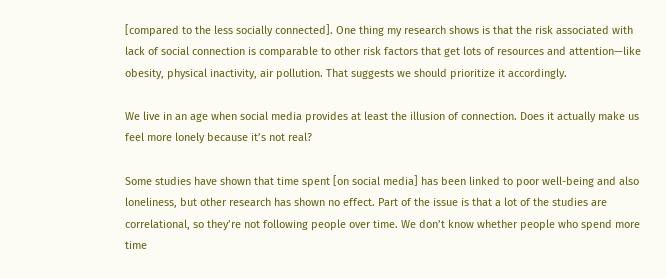[compared to the less socially connected]. One thing my research shows is that the risk associated with lack of social connection is comparable to other risk factors that get lots of resources and attention—like obesity, physical inactivity, air pollution. That suggests we should prioritize it accordingly.

We live in an age when social media provides at least the illusion of connection. Does it actually make us feel more lonely because it’s not real?

Some studies have shown that time spent [on social media] has been linked to poor well-being and also loneliness, but other research has shown no effect. Part of the issue is that a lot of the studies are correlational, so they’re not following people over time. We don’t know whether people who spend more time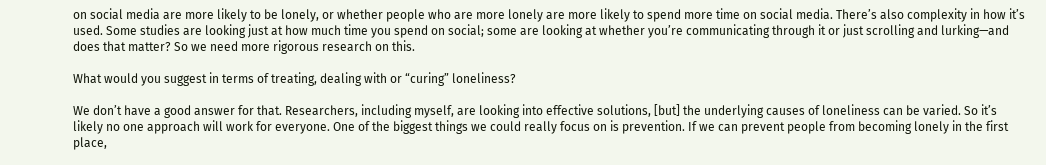on social media are more likely to be lonely, or whether people who are more lonely are more likely to spend more time on social media. There’s also complexity in how it’s used. Some studies are looking just at how much time you spend on social; some are looking at whether you’re communicating through it or just scrolling and lurking—and does that matter? So we need more rigorous research on this.

What would you suggest in terms of treating, dealing with or “curing” loneliness?

We don’t have a good answer for that. Researchers, including myself, are looking into effective solutions, [but] the underlying causes of loneliness can be varied. So it’s likely no one approach will work for everyone. One of the biggest things we could really focus on is prevention. If we can prevent people from becoming lonely in the first place,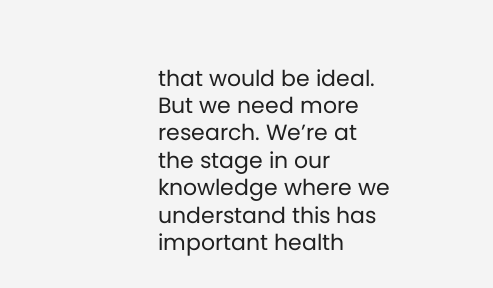that would be ideal. But we need more research. We’re at the stage in our knowledge where we understand this has important health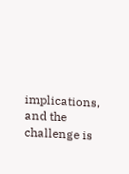implications, and the challenge is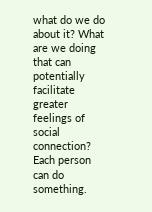what do we do about it? What are we doing that can potentially facilitate greater feelings of social connection? Each person can do something.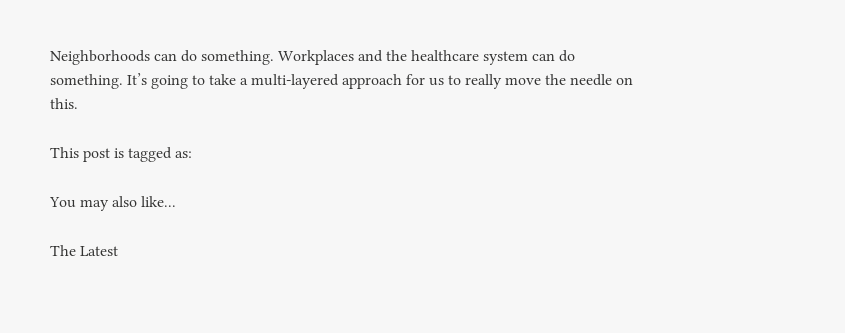Neighborhoods can do something. Workplaces and the healthcare system can do something. It’s going to take a multi-layered approach for us to really move the needle on this.

This post is tagged as:

You may also like...

The Latest